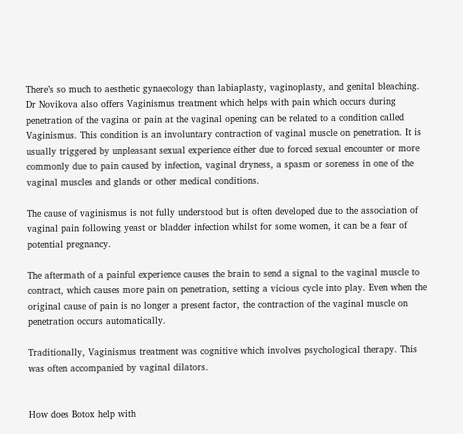There’s so much to aesthetic gynaecology than labiaplasty, vaginoplasty, and genital bleaching. Dr Novikova also offers Vaginismus treatment which helps with pain which occurs during penetration of the vagina or pain at the vaginal opening can be related to a condition called Vaginismus. This condition is an involuntary contraction of vaginal muscle on penetration. It is usually triggered by unpleasant sexual experience either due to forced sexual encounter or more commonly due to pain caused by infection, vaginal dryness, a spasm or soreness in one of the vaginal muscles and glands or other medical conditions.

The cause of vaginismus is not fully understood but is often developed due to the association of vaginal pain following yeast or bladder infection whilst for some women, it can be a fear of potential pregnancy.

The aftermath of a painful experience causes the brain to send a signal to the vaginal muscle to contract, which causes more pain on penetration, setting a vicious cycle into play. Even when the original cause of pain is no longer a present factor, the contraction of the vaginal muscle on penetration occurs automatically.

Traditionally, Vaginismus treatment was cognitive which involves psychological therapy. This was often accompanied by vaginal dilators.


How does Botox help with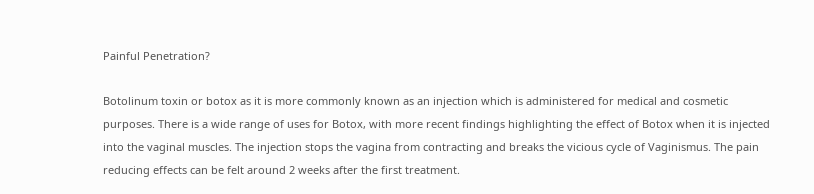Painful Penetration?

Botolinum toxin or botox as it is more commonly known as an injection which is administered for medical and cosmetic purposes. There is a wide range of uses for Botox, with more recent findings highlighting the effect of Botox when it is injected into the vaginal muscles. The injection stops the vagina from contracting and breaks the vicious cycle of Vaginismus. The pain reducing effects can be felt around 2 weeks after the first treatment.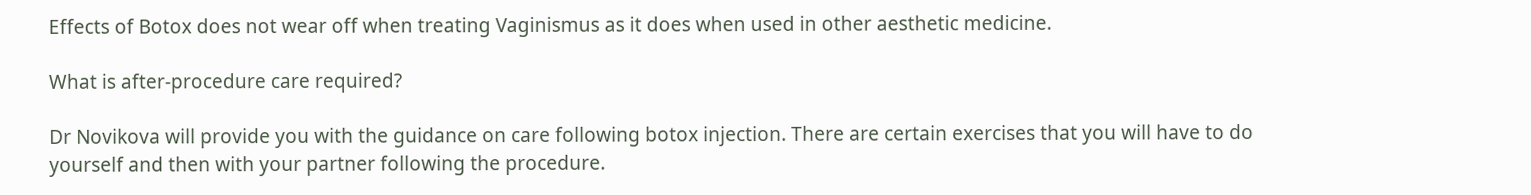Effects of Botox does not wear off when treating Vaginismus as it does when used in other aesthetic medicine.

What is after-procedure care required?

Dr Novikova will provide you with the guidance on care following botox injection. There are certain exercises that you will have to do yourself and then with your partner following the procedure.